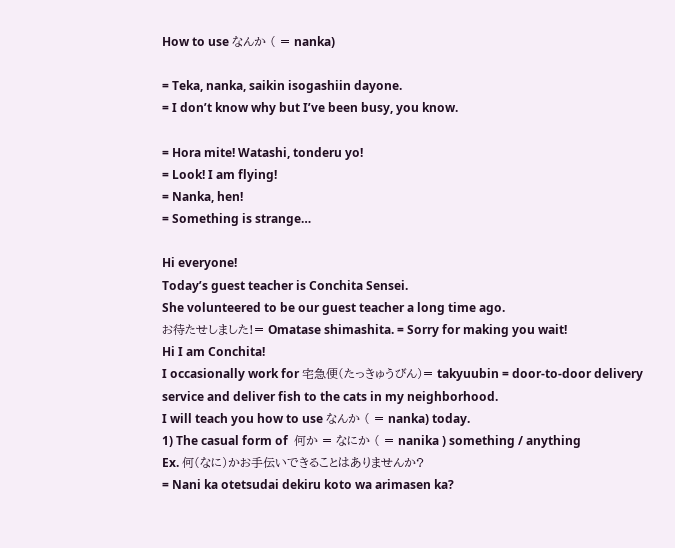How to use なんか ( = nanka)

= Teka, nanka, saikin isogashiin dayone.
= I don’t know why but I’ve been busy, you know.

= Hora mite! Watashi, tonderu yo!
= Look! I am flying!
= Nanka, hen!
= Something is strange…

Hi everyone!
Today’s guest teacher is Conchita Sensei.
She volunteered to be our guest teacher a long time ago.
お待たせしました!= Omatase shimashita. = Sorry for making you wait!
Hi I am Conchita!
I occasionally work for 宅急便(たっきゅうびん)= takyuubin = door-to-door delivery service and deliver fish to the cats in my neighborhood.
I will teach you how to use なんか ( = nanka) today.
1) The casual form of  何か = なにか ( = nanika ) something / anything
Ex. 何(なに)かお手伝いできることはありませんか?
= Nani ka otetsudai dekiru koto wa arimasen ka?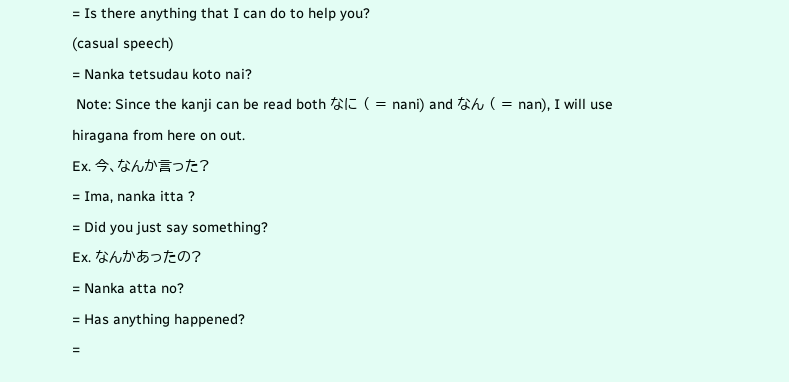= Is there anything that I can do to help you?
(casual speech)
= Nanka tetsudau koto nai?
 Note: Since the kanji can be read both なに ( = nani) and なん ( = nan), I will use hiragana from here on out.
Ex. 今、なんか言った?
= Ima, nanka itta ?
= Did you just say something?
Ex. なんかあったの?
= Nanka atta no?
= Has anything happened?
=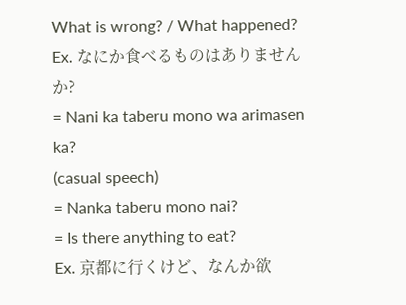What is wrong? / What happened?
Ex. なにか食べるものはありませんか?
= Nani ka taberu mono wa arimasen ka?
(casual speech)
= Nanka taberu mono nai?
= Is there anything to eat?
Ex. 京都に行くけど、なんか欲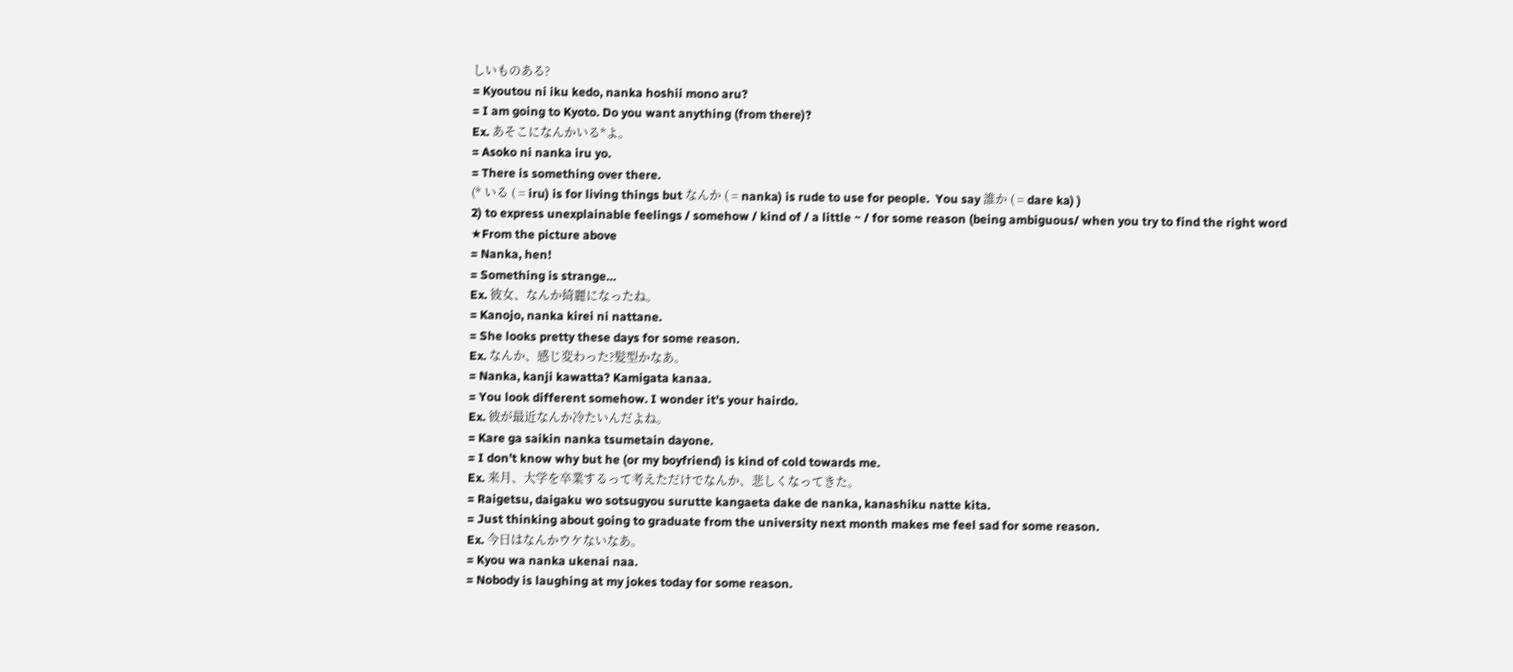しいものある?
= Kyoutou ni iku kedo, nanka hoshii mono aru?
= I am going to Kyoto. Do you want anything (from there)?
Ex. あそこになんかいる*よ。
= Asoko ni nanka iru yo.
= There is something over there.
(* いる ( = iru) is for living things but なんか ( = nanka) is rude to use for people.  You say 誰か ( = dare ka) )
2) to express unexplainable feelings / somehow / kind of / a little ~ / for some reason (being ambiguous/ when you try to find the right word
★From the picture above
= Nanka, hen!
= Something is strange…
Ex. 彼女、なんか綺麗になったね。
= Kanojo, nanka kirei ni nattane.
= She looks pretty these days for some reason.
Ex. なんか、感じ変わった?髪型かなあ。
= Nanka, kanji kawatta? Kamigata kanaa.
= You look different somehow. I wonder it’s your hairdo.
Ex. 彼が最近なんか冷たいんだよね。
= Kare ga saikin nanka tsumetain dayone.
= I don’t know why but he (or my boyfriend) is kind of cold towards me.
Ex. 来月、大学を卒業するって考えただけでなんか、悲しくなってきた。
= Raigetsu, daigaku wo sotsugyou surutte kangaeta dake de nanka, kanashiku natte kita.
= Just thinking about going to graduate from the university next month makes me feel sad for some reason.
Ex. 今日はなんかウケないなあ。
= Kyou wa nanka ukenai naa.
= Nobody is laughing at my jokes today for some reason.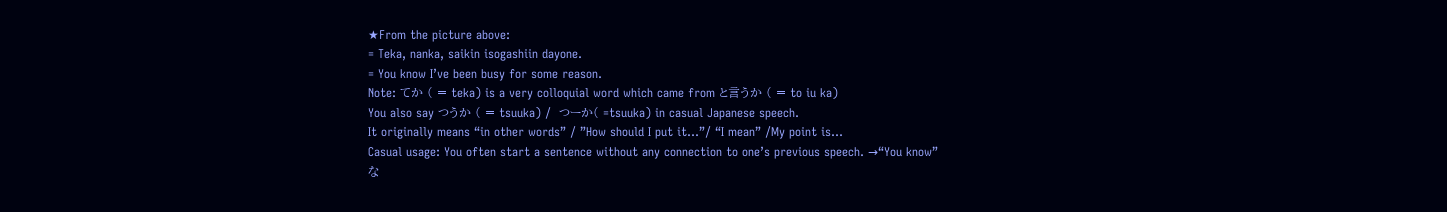★From the picture above:
= Teka, nanka, saikin isogashiin dayone.
= You know I’ve been busy for some reason.
Note: てか ( = teka) is a very colloquial word which came from と言うか ( = to iu ka)
You also say つうか ( = tsuuka) /  つーか( =tsuuka) in casual Japanese speech.
It originally means “in other words” / ”How should I put it…”/ “I mean” /My point is…
Casual usage: You often start a sentence without any connection to one’s previous speech. →“You know”
な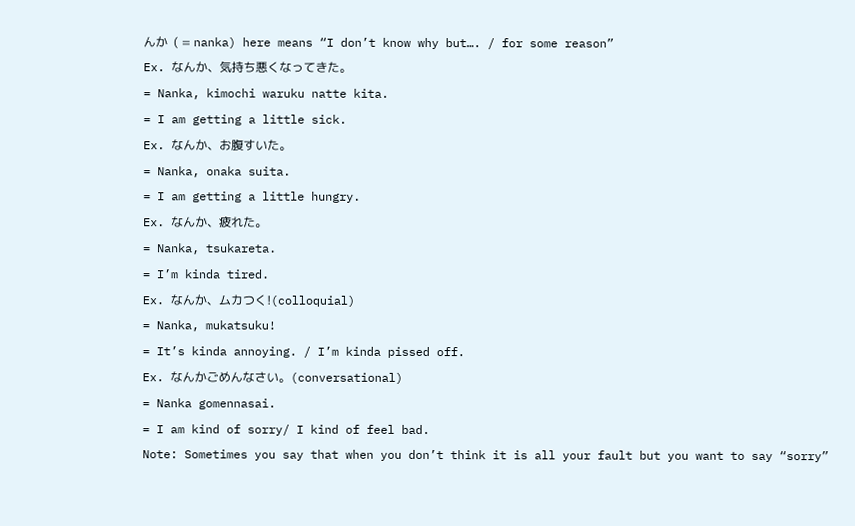んか  ( = nanka) here means “I don’t know why but…. / for some reason”
Ex. なんか、気持ち悪くなってきた。
= Nanka, kimochi waruku natte kita.
= I am getting a little sick.
Ex. なんか、お腹すいた。
= Nanka, onaka suita.
= I am getting a little hungry.
Ex. なんか、疲れた。
= Nanka, tsukareta.
= I’m kinda tired.
Ex. なんか、ムカつく!(colloquial)
= Nanka, mukatsuku!
= It’s kinda annoying. / I’m kinda pissed off.
Ex. なんかごめんなさい。(conversational)
= Nanka gomennasai.
= I am kind of sorry/ I kind of feel bad.
Note: Sometimes you say that when you don’t think it is all your fault but you want to say “sorry”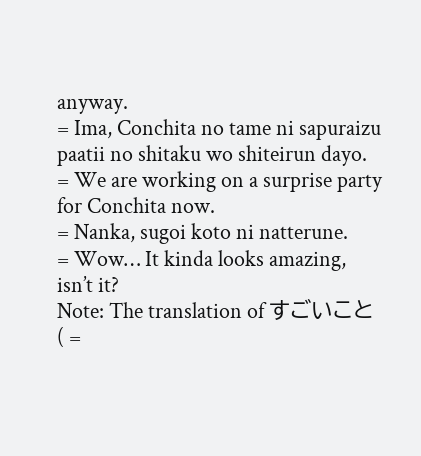anyway.
= Ima, Conchita no tame ni sapuraizu paatii no shitaku wo shiteirun dayo.
= We are working on a surprise party for Conchita now.
= Nanka, sugoi koto ni natterune.
= Wow… It kinda looks amazing, isn’t it?
Note: The translation of すごいこと ( =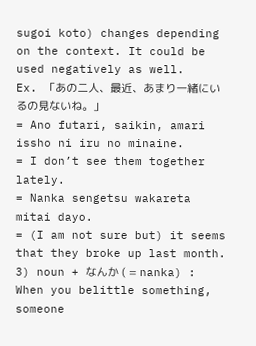sugoi koto) changes depending on the context. It could be used negatively as well.
Ex. 「あの二人、最近、あまり一緒にいるの見ないね。」
= Ano futari, saikin, amari issho ni iru no minaine.
= I don’t see them together lately.
= Nanka sengetsu wakareta mitai dayo.
= (I am not sure but) it seems that they broke up last month.
3) noun + なんか ( = nanka) : When you belittle something, someone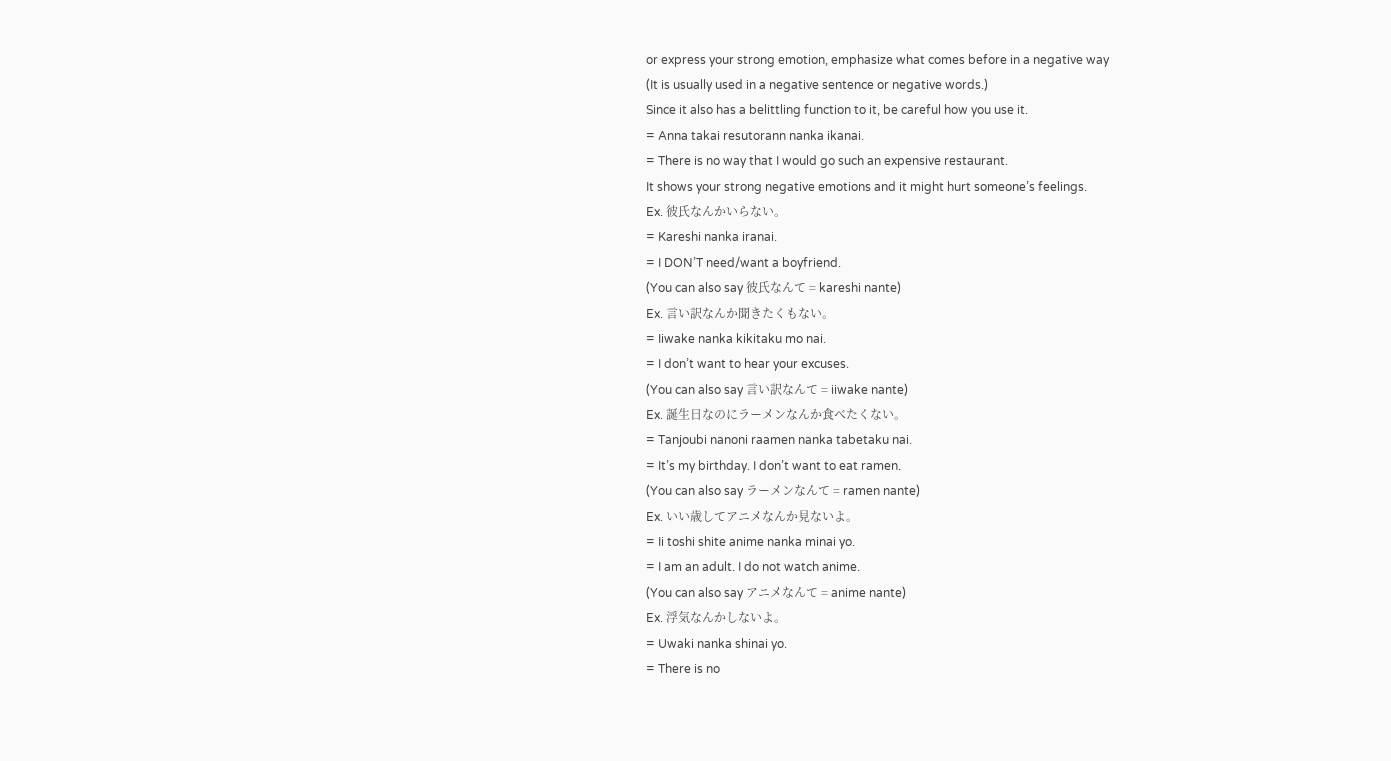or express your strong emotion, emphasize what comes before in a negative way
(It is usually used in a negative sentence or negative words.)
Since it also has a belittling function to it, be careful how you use it.
= Anna takai resutorann nanka ikanai.
= There is no way that I would go such an expensive restaurant.
It shows your strong negative emotions and it might hurt someone’s feelings.
Ex. 彼氏なんかいらない。
= Kareshi nanka iranai.
= I DON’T need/want a boyfriend.
(You can also say 彼氏なんて = kareshi nante)
Ex. 言い訳なんか聞きたくもない。
= Iiwake nanka kikitaku mo nai.
= I don’t want to hear your excuses.
(You can also say 言い訳なんて = iiwake nante)
Ex. 誕生日なのにラーメンなんか食べたくない。
= Tanjoubi nanoni raamen nanka tabetaku nai.
= It’s my birthday. I don’t want to eat ramen.
(You can also say ラーメンなんて = ramen nante)
Ex. いい歳してアニメなんか見ないよ。
= Ii toshi shite anime nanka minai yo.
= I am an adult. I do not watch anime.
(You can also say アニメなんて = anime nante)
Ex. 浮気なんかしないよ。
= Uwaki nanka shinai yo.
= There is no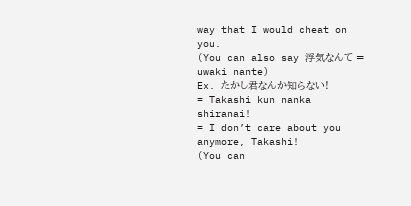way that I would cheat on you.
(You can also say 浮気なんて = uwaki nante)
Ex. たかし君なんか知らない!
= Takashi kun nanka shiranai!
= I don’t care about you anymore, Takashi!
(You can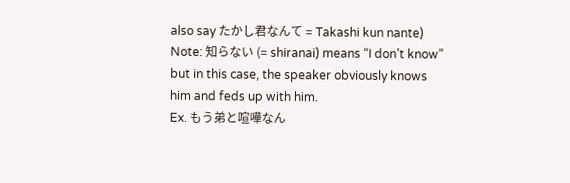also say たかし君なんて = Takashi kun nante)
Note: 知らない (= shiranai) means “I don’t know” but in this case, the speaker obviously knows him and feds up with him.
Ex. もう弟と喧嘩なん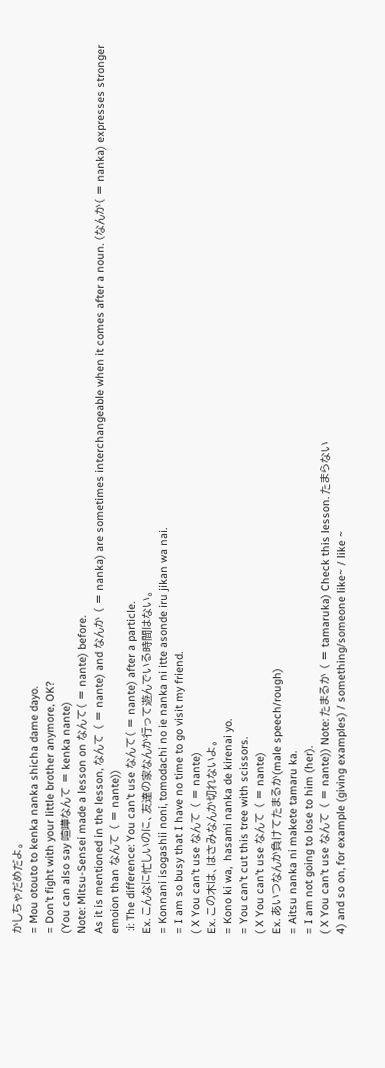かしちゃだめだよ。
= Mou otouto to kenka nanka shicha dame dayo.
= Don’t fight with your little brother anymore, OK?
(You can also say 喧嘩なんて = kenka nante)
Note: Mitsu-Sensei made a lesson on なんて( = nante) before.
As it is mentioned in the lesson, なんて ( = nante) and なんか ( = nanka) are sometimes interchangeable when it comes after a noun. (なんか( = nanka) expresses stronger emoion than なんて ( = nante))
 :i: The difference: You can’t use なんて( = nante) after a particle.
Ex. こんなに忙しいのに、友達の家なんか行って遊んでいる時間はない。
= Konnani isogashii noni, tomodachi no ie nanka ni itte asonde iru jikan wa nai.
= I am so busy that I have no time to go visit my friend.
( X You can’t use なんて ( = nante)
Ex. この木は、はさみなんか切れないよ。
= Kono ki wa,  hasami nanka de kirenai yo.
= You can’t cut this tree with scissors.
( X You can’t use なんて ( = nante)
Ex. あいつなんか負けてたまるか(male speech/rough)
= Aitsu nanka ni makete tamaru ka.
= I am not going to lose to him (her).
( X You can’t use なんて ( = nante)) Note: たまるか ( = tamaruka) Check this lesson. たまらない
4) and so on, for example (giving examples) / something/someone like~ / like ~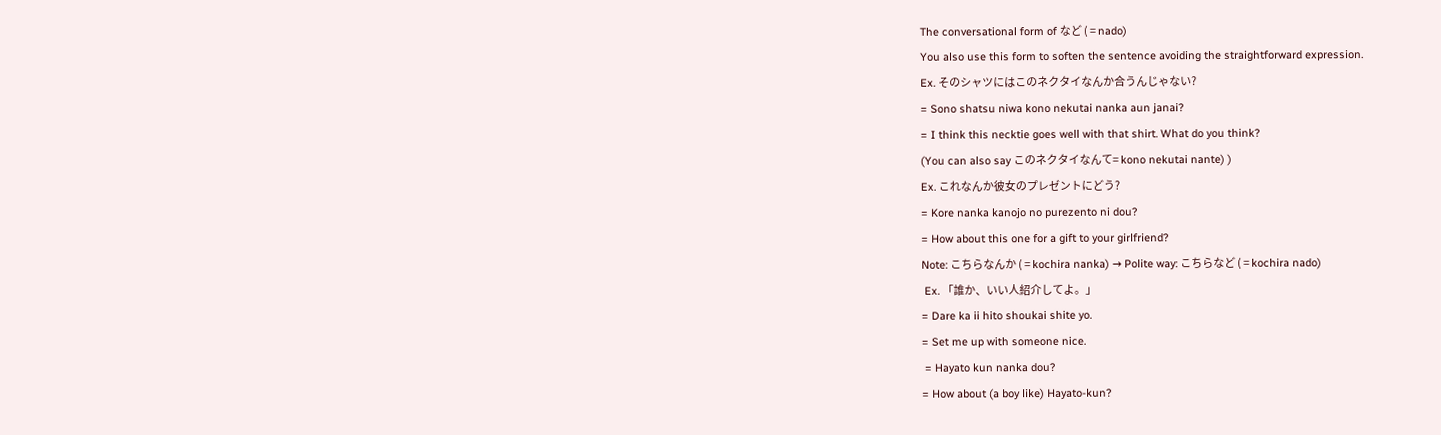The conversational form of など ( = nado)
You also use this form to soften the sentence avoiding the straightforward expression.
Ex. そのシャツにはこのネクタイなんか合うんじゃない?
= Sono shatsu niwa kono nekutai nanka aun janai?
= I think this necktie goes well with that shirt. What do you think?
(You can also say このネクタイなんて= kono nekutai nante) )
Ex. これなんか彼女のプレゼントにどう?
= Kore nanka kanojo no purezento ni dou?
= How about this one for a gift to your girlfriend?
Note: こちらなんか ( = kochira nanka) → Polite way: こちらなど ( = kochira nado)
 Ex. 「誰か、いい人紹介してよ。」
= Dare ka ii hito shoukai shite yo.
= Set me up with someone nice.
 = Hayato kun nanka dou?
= How about (a boy like) Hayato-kun?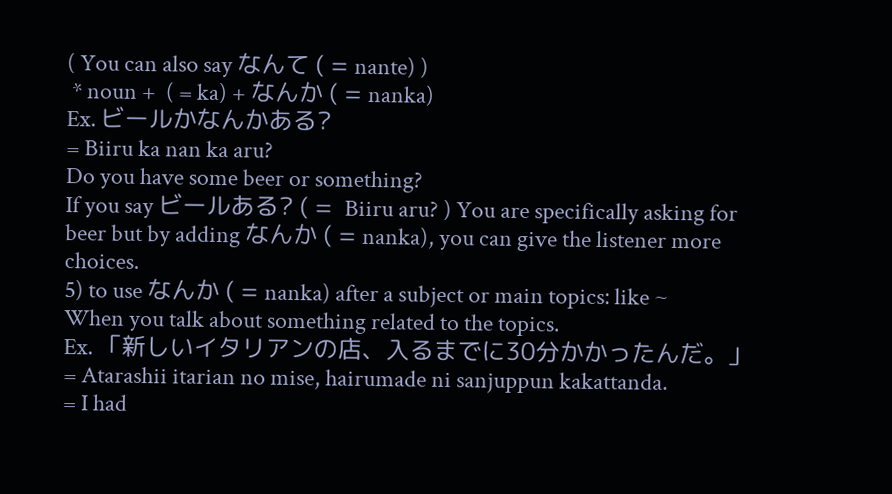( You can also say なんて ( = nante) )
 * noun +  ( = ka) + なんか ( = nanka)
Ex. ビールかなんかある?
= Biiru ka nan ka aru?
Do you have some beer or something?
If you say ビールある? ( =  Biiru aru? ) You are specifically asking for beer but by adding なんか ( = nanka), you can give the listener more choices.
5) to use なんか ( = nanka) after a subject or main topics: like ~
When you talk about something related to the topics.
Ex. 「新しいイタリアンの店、入るまでに30分かかったんだ。」
= Atarashii itarian no mise, hairumade ni sanjuppun kakattanda.
= I had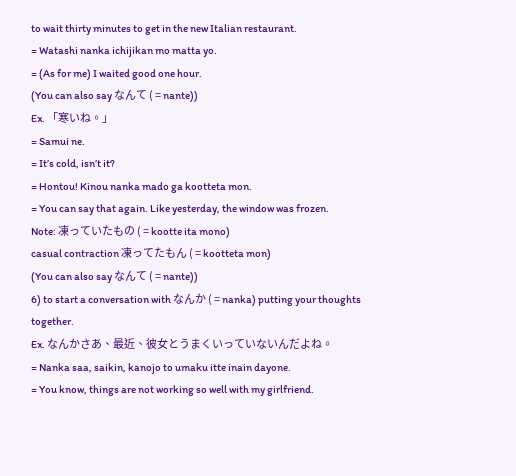to wait thirty minutes to get in the new Italian restaurant.
= Watashi nanka ichijikan mo matta yo.
= (As for me) I waited good one hour.
(You can also say なんて ( = nante))
Ex. 「寒いね。」
= Samui ne.
= It’s cold, isn’t it?
= Hontou! Kinou nanka mado ga kootteta mon.
= You can say that again. Like yesterday, the window was frozen.
Note: 凍っていたもの ( = kootte ita mono)
casual contraction 凍ってたもん ( = kootteta mon)
(You can also say なんて ( = nante))
6) to start a conversation with なんか ( = nanka) putting your thoughts together.
Ex. なんかさあ、最近、彼女とうまくいっていないんだよね。
= Nanka saa, saikin, kanojo to umaku itte inain dayone.
= You know, things are not working so well with my girlfriend.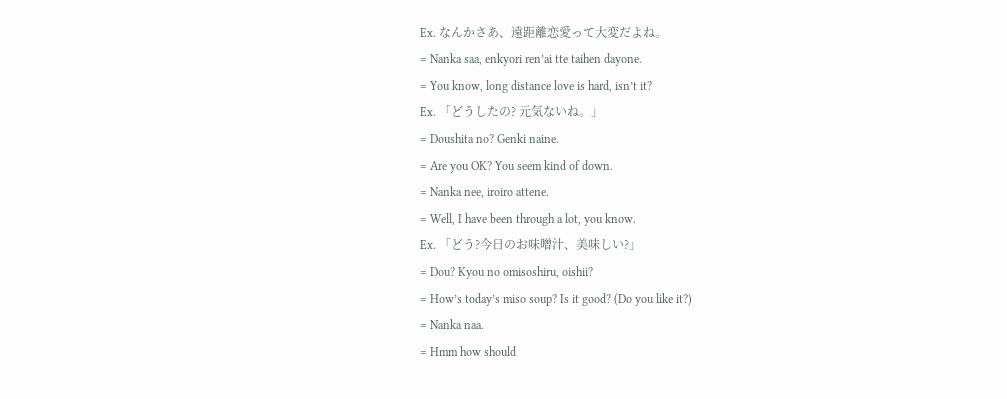Ex. なんかさあ、遠距離恋愛って大変だよね。
= Nanka saa, enkyori ren’ai tte taihen dayone.
= You know, long distance love is hard, isn’t it?
Ex. 「どうしたの? 元気ないね。」
= Doushita no? Genki naine.
= Are you OK? You seem kind of down.
= Nanka nee, iroiro attene.
= Well, I have been through a lot, you know.
Ex. 「どう?今日のお味噌汁、美味しい?」
= Dou? Kyou no omisoshiru, oishii?
= How’s today’s miso soup? Is it good? (Do you like it?)
= Nanka naa.
= Hmm how should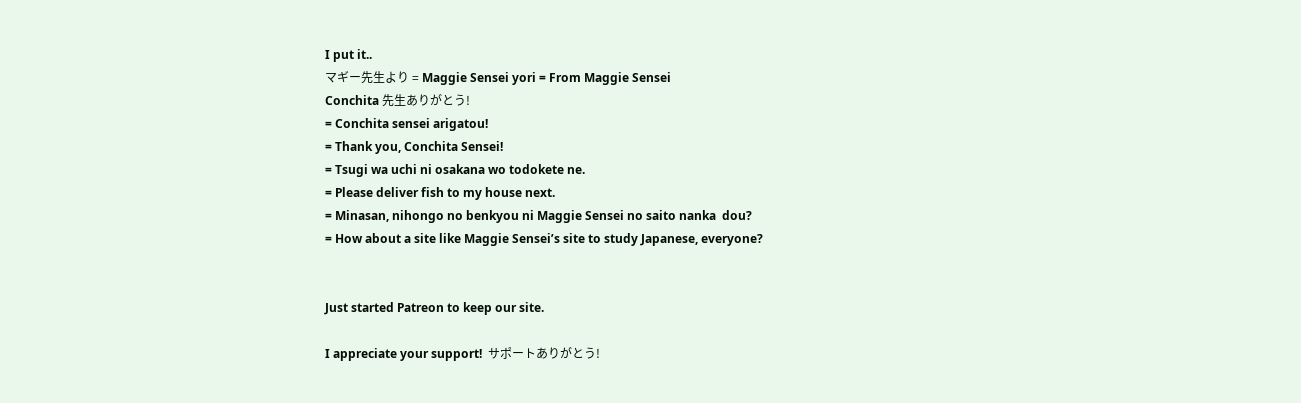I put it..
マギー先生より = Maggie Sensei yori = From Maggie Sensei
Conchita 先生ありがとう!
= Conchita sensei arigatou!
= Thank you, Conchita Sensei!
= Tsugi wa uchi ni osakana wo todokete ne.
= Please deliver fish to my house next.
= Minasan, nihongo no benkyou ni Maggie Sensei no saito nanka  dou?
= How about a site like Maggie Sensei’s site to study Japanese, everyone?


Just started Patreon to keep our site.

I appreciate your support!  サポートありがとう!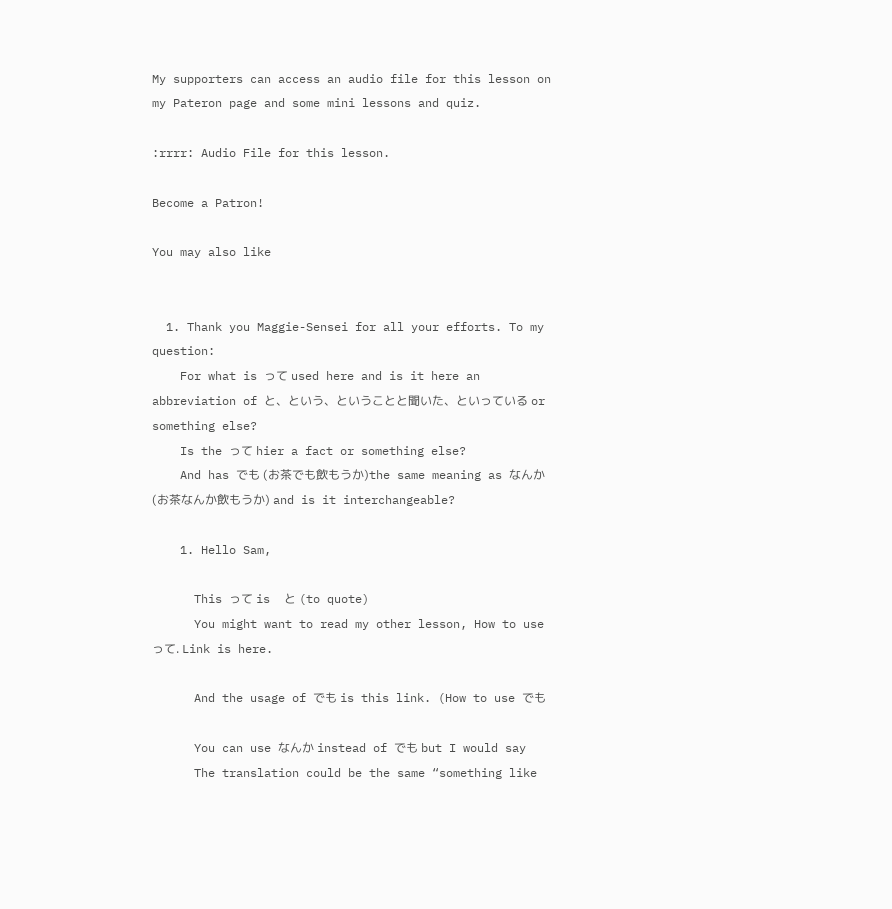My supporters can access an audio file for this lesson on my Pateron page and some mini lessons and quiz.

:rrrr: Audio File for this lesson.

Become a Patron!

You may also like


  1. Thank you Maggie-Sensei for all your efforts. To my question:
    For what is って used here and is it here an abbreviation of と、という、ということと聞いた、といっている or something else?
    Is the って hier a fact or something else?
    And has でも (お茶でも飲もうか)the same meaning as なんか (お茶なんか飲もうか) and is it interchangeable?

    1. Hello Sam,

      This って is  と (to quote)
      You might want to read my other lesson, How to use って. Link is here.

      And the usage of でも is this link. (How to use でも

      You can use なんか instead of でも but I would say
      The translation could be the same “something like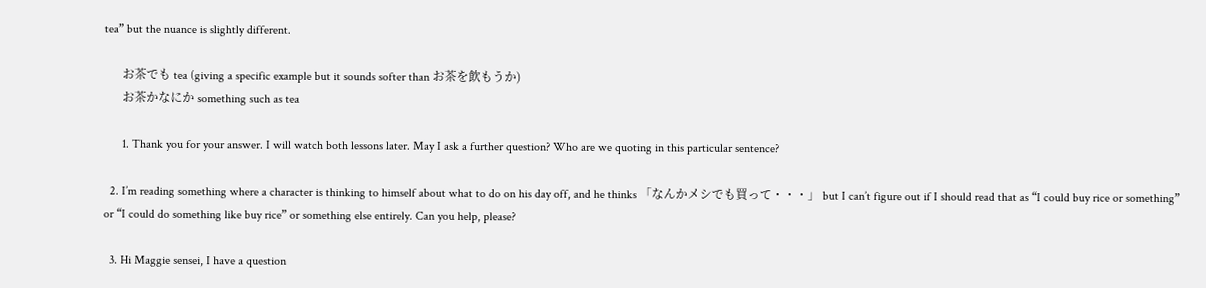tea” but the nuance is slightly different.

      お茶でも tea (giving a specific example but it sounds softer than お茶を飲もうか)
      お茶かなにか something such as tea

      1. Thank you for your answer. I will watch both lessons later. May I ask a further question? Who are we quoting in this particular sentence?

  2. I’m reading something where a character is thinking to himself about what to do on his day off, and he thinks 「なんかメシでも買って・・・」 but I can’t figure out if I should read that as “I could buy rice or something” or “I could do something like buy rice” or something else entirely. Can you help, please?

  3. Hi Maggie sensei, I have a question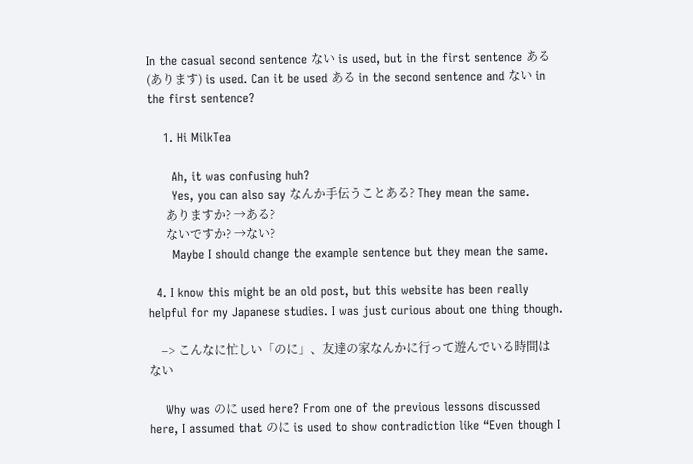In the casual second sentence ない is used, but in the first sentence ある(あります) is used. Can it be used ある in the second sentence and ない in the first sentence?

    1. Hi MilkTea

      Ah, it was confusing huh?
      Yes, you can also say なんか手伝うことある? They mean the same.
      ありますか? →ある?
      ないですか? →ない?
      Maybe I should change the example sentence but they mean the same.

  4. I know this might be an old post, but this website has been really helpful for my Japanese studies. I was just curious about one thing though.

    –> こんなに忙しい「のに」、友達の家なんかに行って遊んでいる時間はない

    Why was のに used here? From one of the previous lessons discussed here, I assumed that のに is used to show contradiction like “Even though I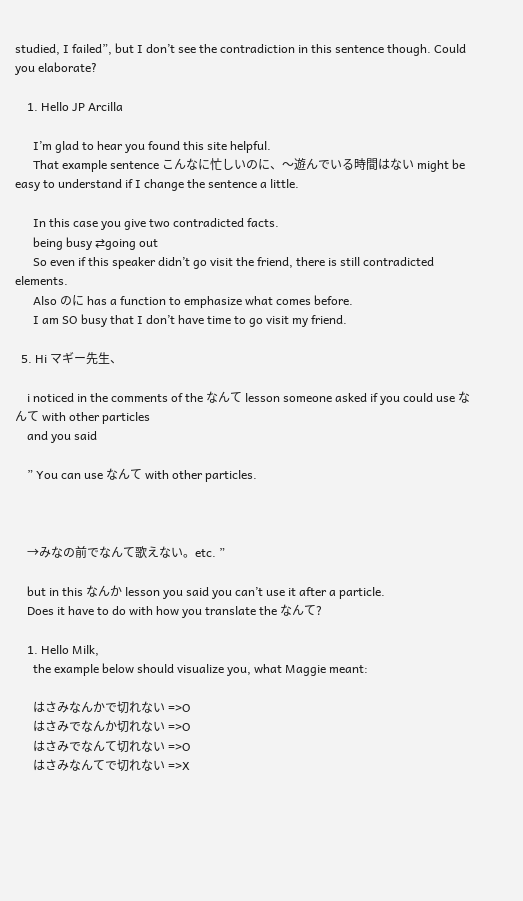studied, I failed”, but I don’t see the contradiction in this sentence though. Could you elaborate?

    1. Hello JP Arcilla

      I’m glad to hear you found this site helpful.
      That example sentence こんなに忙しいのに、〜遊んでいる時間はない might be easy to understand if I change the sentence a little.

      In this case you give two contradicted facts.
      being busy ⇄going out
      So even if this speaker didn’t go visit the friend, there is still contradicted elements.
      Also のに has a function to emphasize what comes before.
      I am SO busy that I don’t have time to go visit my friend.

  5. Hi マギー先生、

    i noticed in the comments of the なんて lesson someone asked if you could use なんて with other particles
    and you said

    ” You can use なんて with other particles.



    →みなの前でなんて歌えない。etc. ”

    but in this なんか lesson you said you can’t use it after a particle.
    Does it have to do with how you translate the なんて?

    1. Hello Milk,
      the example below should visualize you, what Maggie meant:

      はさみなんかで切れない =>O
      はさみでなんか切れない =>O
      はさみでなんて切れない =>O
      はさみなんてで切れない =>X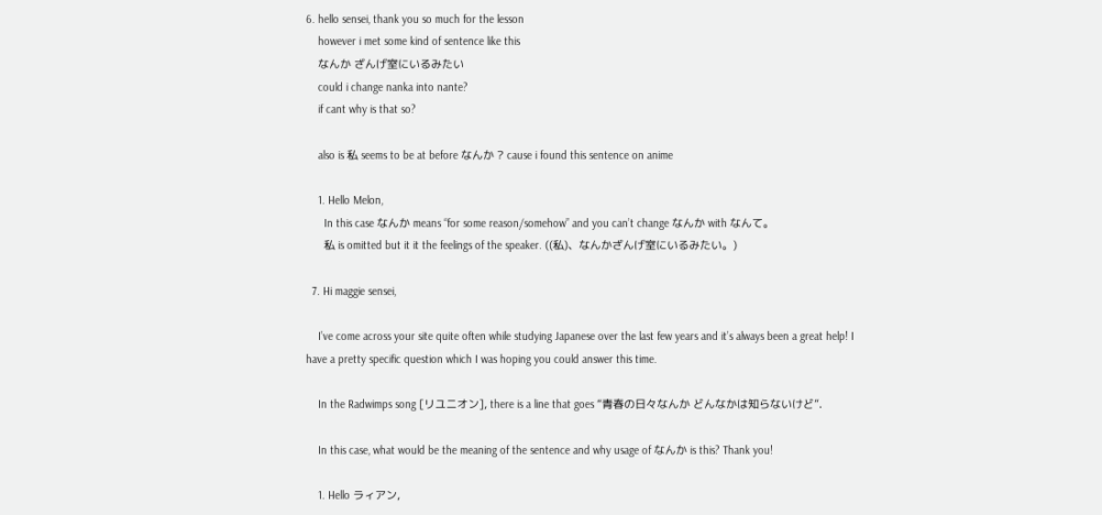6. hello sensei, thank you so much for the lesson
    however i met some kind of sentence like this
    なんか ざんげ室にいるみたい
    could i change nanka into nante?
    if cant why is that so?

    also is 私 seems to be at before なんか ? cause i found this sentence on anime

    1. Hello Melon,
      In this case なんか means “for some reason/somehow” and you can’t change なんか with なんて。
      私 is omitted but it it the feelings of the speaker. ((私)、なんかざんげ室にいるみたい。)

  7. Hi maggie sensei,

    I’ve come across your site quite often while studying Japanese over the last few years and it’s always been a great help! I have a pretty specific question which I was hoping you could answer this time.

    In the Radwimps song [リユニオン], there is a line that goes “青春の日々なんか どんなかは知らないけど”.

    In this case, what would be the meaning of the sentence and why usage of なんか is this? Thank you!

    1. Hello ラィアン,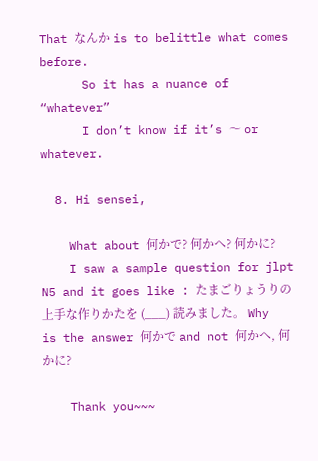That なんか is to belittle what comes before.
      So it has a nuance of “whatever”
      I don’t know if it’s 〜 or whatever.

  8. Hi sensei,

    What about 何かで? 何かへ? 何かに?
    I saw a sample question for jlpt N5 and it goes like : たまごりょうりの上手な作りかたを (___) 読みました。 Why is the answer 何かで and not 何かへ, 何かに?

    Thank you~~~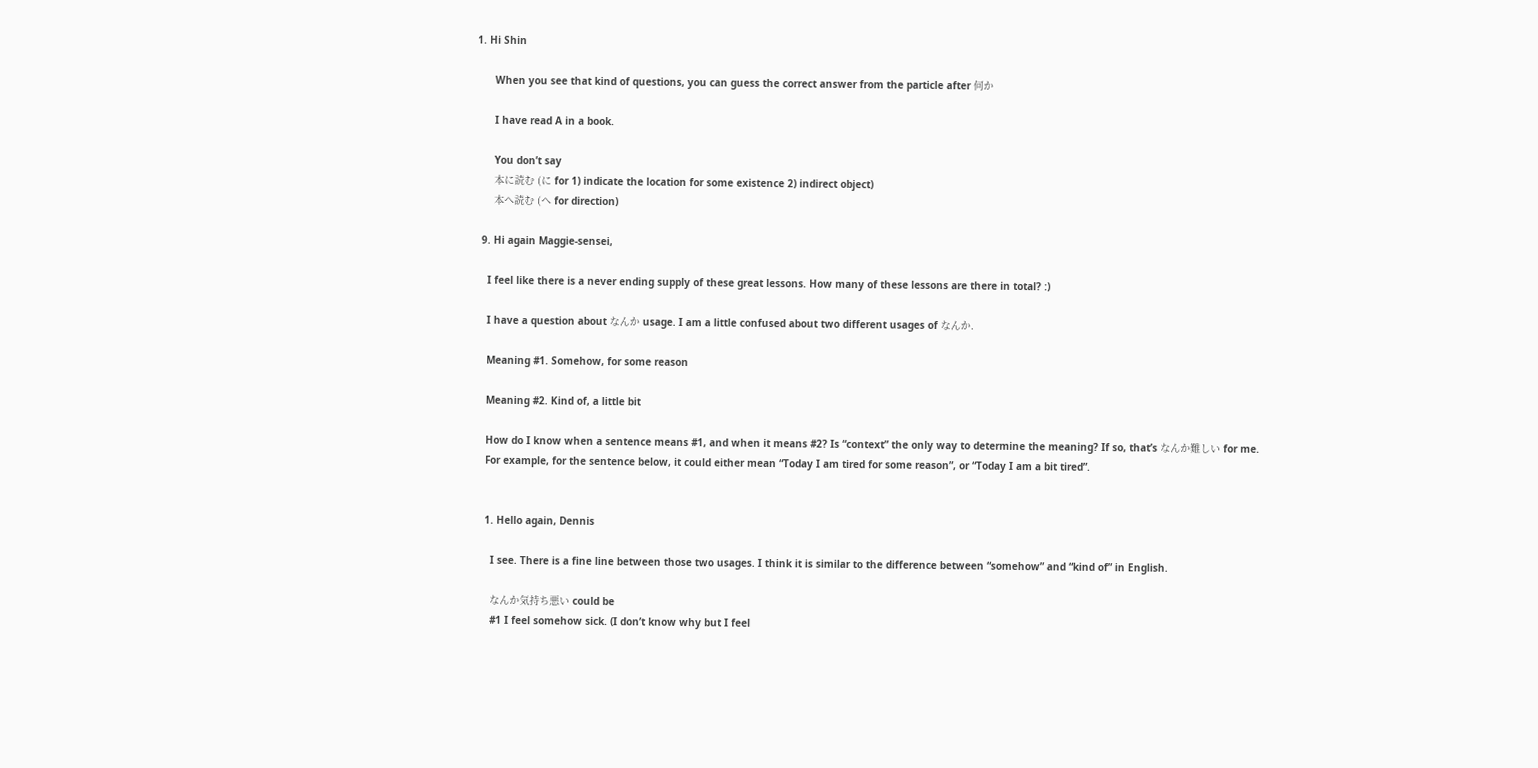1. Hi Shin

      When you see that kind of questions, you can guess the correct answer from the particle after 何か

      I have read A in a book.

      You don’t say
      本に読む (に for 1) indicate the location for some existence 2) indirect object)
      本へ読む (へ for direction)

  9. Hi again Maggie-sensei,

    I feel like there is a never ending supply of these great lessons. How many of these lessons are there in total? :)

    I have a question about なんか usage. I am a little confused about two different usages of なんか.

    Meaning #1. Somehow, for some reason

    Meaning #2. Kind of, a little bit

    How do I know when a sentence means #1, and when it means #2? Is “context” the only way to determine the meaning? If so, that’s なんか難しい for me.
    For example, for the sentence below, it could either mean “Today I am tired for some reason”, or “Today I am a bit tired”.


    1. Hello again, Dennis

      I see. There is a fine line between those two usages. I think it is similar to the difference between “somehow” and “kind of” in English.

      なんか気持ち悪い could be
      #1 I feel somehow sick. (I don’t know why but I feel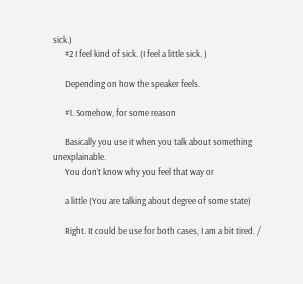sick.)
      #2 I feel kind of sick. (I feel a little sick. )

      Depending on how the speaker feels.

      #1. Somehow, for some reason

      Basically you use it when you talk about something unexplainable.
      You don’t know why you feel that way or

      a little (You are talking about degree of some state)

      Right. It could be use for both cases, I am a bit tired. /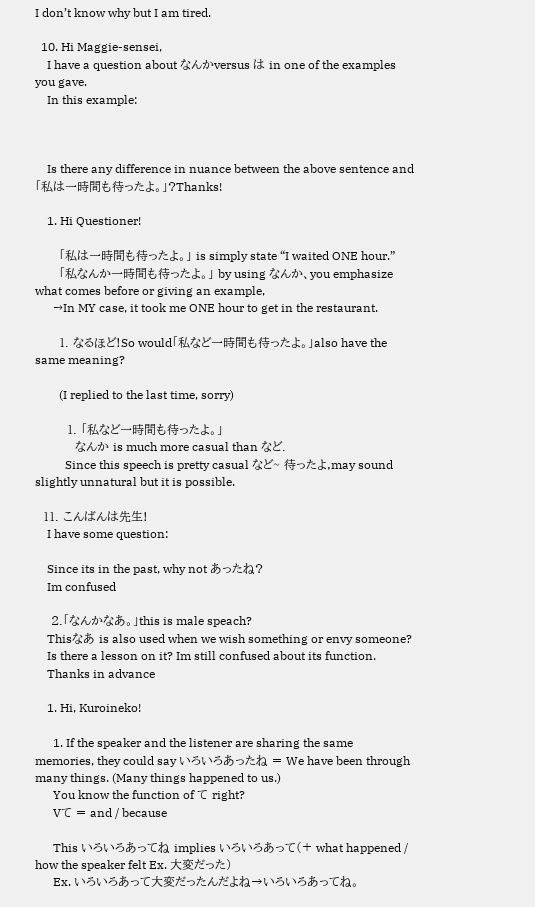I don’t know why but I am tired.

  10. Hi Maggie-sensei,
    I have a question about なんかversus は in one of the examples you gave.
    In this example:



    Is there any difference in nuance between the above sentence and 「私は一時間も待ったよ。」?Thanks!

    1. Hi Questioner!

      「私は一時間も待ったよ。」 is simply state “I waited ONE hour.”
      「私なんか一時間も待ったよ。」 by using なんか、you emphasize what comes before or giving an example,
      →In MY case, it took me ONE hour to get in the restaurant.

      1. なるほど!So would「私など一時間も待ったよ。」also have the same meaning?

        (I replied to the last time, sorry)

        1. 「私など一時間も待ったよ。」
          なんか is much more casual than など.
          Since this speech is pretty casual など~ 待ったよ,may sound slightly unnatural but it is possible.

  11. こんばんは先生!
    I have some question:

    Since its in the past, why not あったね?
    Im confused

    2.「なんかなあ。」this is male speach?
    Thisなあ is also used when we wish something or envy someone?
    Is there a lesson on it? Im still confused about its function.
    Thanks in advance

    1. Hi, Kuroineko!

      1. If the speaker and the listener are sharing the same memories, they could say いろいろあったね = We have been through many things. (Many things happened to us.)
      You know the function of て right?
      Vて = and / because

      This いろいろあってね implies いろいろあって(+ what happened / how the speaker felt Ex. 大変だった)
      Ex. いろいろあって大変だったんだよね→いろいろあってね。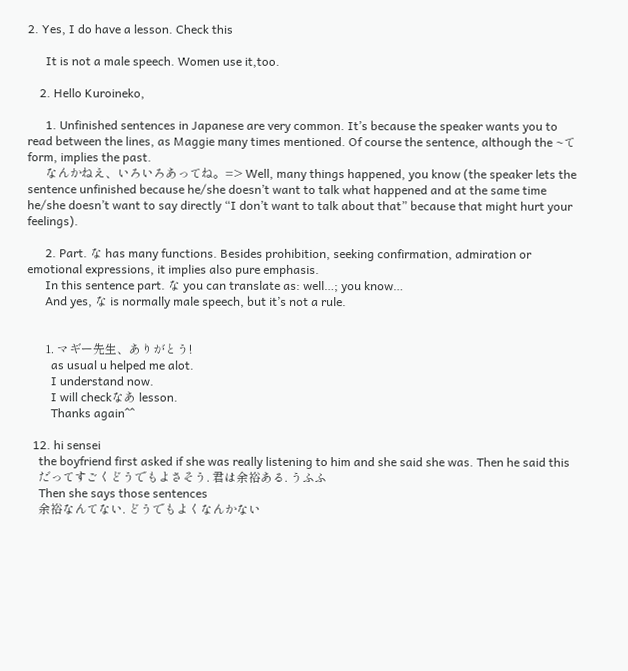2. Yes, I do have a lesson. Check this

      It is not a male speech. Women use it,too.

    2. Hello Kuroineko,

      1. Unfinished sentences in Japanese are very common. It’s because the speaker wants you to read between the lines, as Maggie many times mentioned. Of course the sentence, although the ~て form, implies the past.
      なんかねえ、いろいろあってね。=> Well, many things happened, you know (the speaker lets the sentence unfinished because he/she doesn’t want to talk what happened and at the same time he/she doesn’t want to say directly “I don’t want to talk about that” because that might hurt your feelings).

      2. Part. な has many functions. Besides prohibition, seeking confirmation, admiration or emotional expressions, it implies also pure emphasis.
      In this sentence part. な you can translate as: well…; you know…
      And yes, な is normally male speech, but it’s not a rule.


      1. マギー先生、ありがとう!
        as usual u helped me alot.
        I understand now.
        I will checkなあ lesson.
        Thanks again^^

  12. hi sensei
    the boyfriend first asked if she was really listening to him and she said she was. Then he said this
    だってすごくどうでもよさそう. 君は余裕ある. うふふ
    Then she says those sentences
    余裕なんてない. どうでもよくなんかない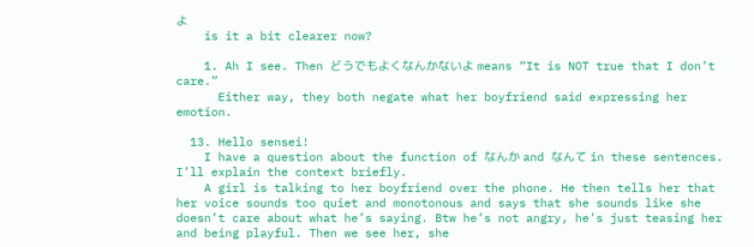よ
    is it a bit clearer now?

    1. Ah I see. Then どうでもよくなんかないよ means “It is NOT true that I don’t care.”
      Either way, they both negate what her boyfriend said expressing her emotion.

  13. Hello sensei!
    I have a question about the function of なんか and なんて in these sentences. I’ll explain the context briefly.
    A girl is talking to her boyfriend over the phone. He then tells her that her voice sounds too quiet and monotonous and says that she sounds like she doesn’t care about what he’s saying. Btw he’s not angry, he’s just teasing her and being playful. Then we see her, she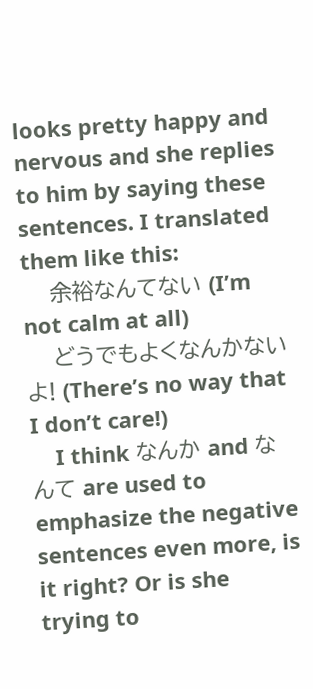looks pretty happy and nervous and she replies to him by saying these sentences. I translated them like this:
    余裕なんてない (I’m not calm at all)
    どうでもよくなんかないよ! (There’s no way that I don’t care!)
    I think なんか and なんて are used to emphasize the negative sentences even more, is it right? Or is she trying to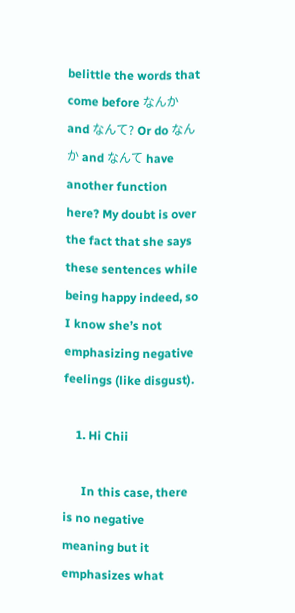belittle the words that come before なんか and なんて? Or do なんか and なんて have another function here? My doubt is over the fact that she says these sentences while being happy indeed, so I know she’s not emphasizing negative feelings (like disgust).

    1. Hi Chii

      In this case, there is no negative meaning but it emphasizes what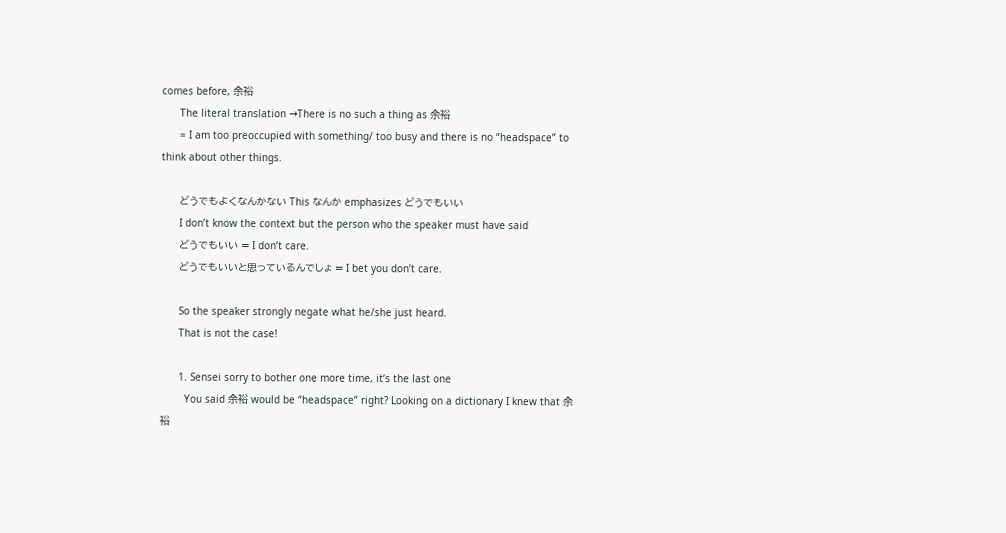comes before, 余裕
      The literal translation →There is no such a thing as 余裕
      = I am too preoccupied with something/ too busy and there is no “headspace” to think about other things.

      どうでもよくなんかない This なんか emphasizes どうでもいい
      I don’t know the context but the person who the speaker must have said
      どうでもいい = I don’t care.
      どうでもいいと思っているんでしょ = I bet you don’t care.

      So the speaker strongly negate what he/she just heard.
      That is not the case!

      1. Sensei sorry to bother one more time, it’s the last one
        You said 余裕 would be “headspace” right? Looking on a dictionary I knew that 余裕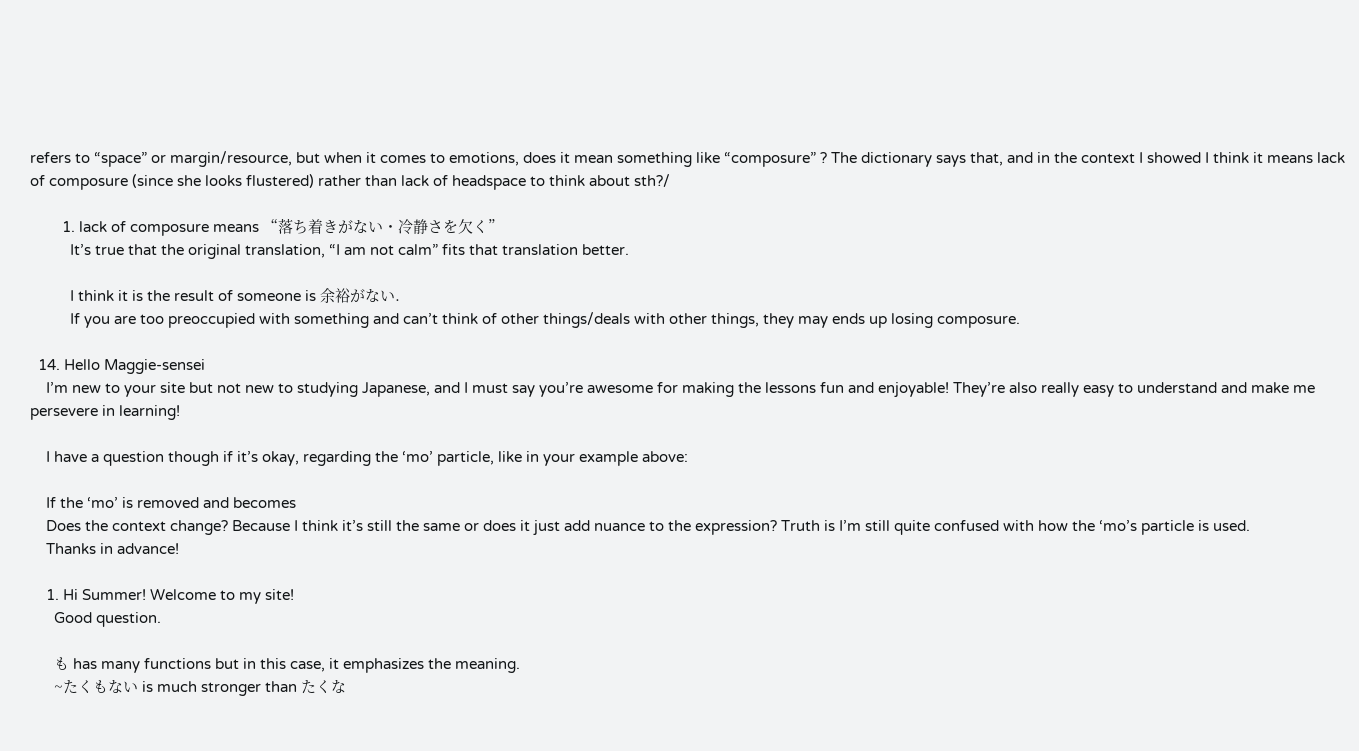refers to “space” or margin/resource, but when it comes to emotions, does it mean something like “composure” ? The dictionary says that, and in the context I showed I think it means lack of composure (since she looks flustered) rather than lack of headspace to think about sth?/

        1. lack of composure means “落ち着きがない・冷静さを欠く”
          It’s true that the original translation, “I am not calm” fits that translation better.

          I think it is the result of someone is 余裕がない.
          If you are too preoccupied with something and can’t think of other things/deals with other things, they may ends up losing composure.

  14. Hello Maggie-sensei
    I’m new to your site but not new to studying Japanese, and I must say you’re awesome for making the lessons fun and enjoyable! They’re also really easy to understand and make me persevere in learning!

    I have a question though if it’s okay, regarding the ‘mo’ particle, like in your example above:

    If the ‘mo’ is removed and becomes
    Does the context change? Because I think it’s still the same or does it just add nuance to the expression? Truth is I’m still quite confused with how the ‘mo’s particle is used.
    Thanks in advance!

    1. Hi Summer! Welcome to my site!
      Good question.

      も has many functions but in this case, it emphasizes the meaning.
      ~たくもない is much stronger than たくな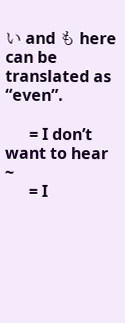い and も here can be translated as “even”.

      = I don’t want to hear ~
      = I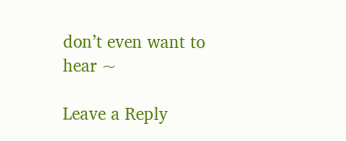don’t even want to hear ~

Leave a Reply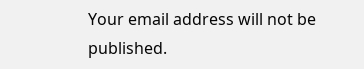Your email address will not be published.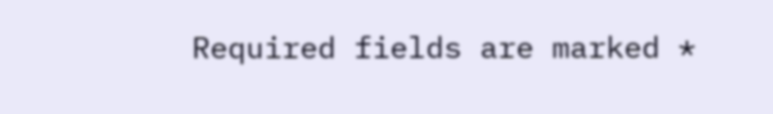Required fields are marked *